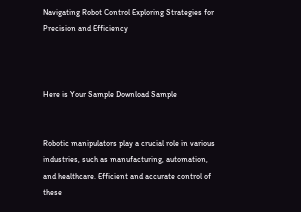Navigating Robot Control Exploring Strategies for Precision and Efficiency



Here is Your Sample Download Sample


Robotic manipulators play a crucial role in various industries, such as manufacturing, automation, and healthcare. Efficient and accurate control of these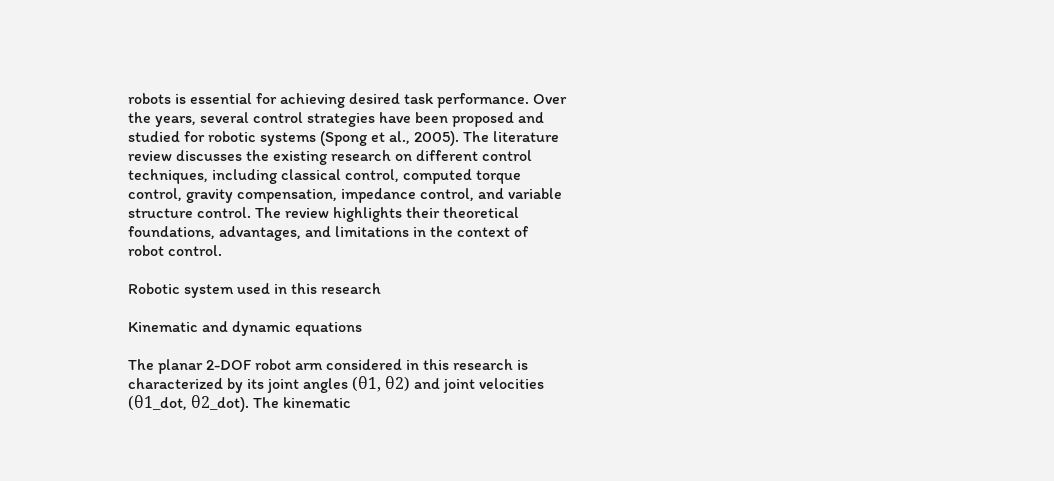robots is essential for achieving desired task performance. Over the years, several control strategies have been proposed and studied for robotic systems (Spong et al., 2005). The literature review discusses the existing research on different control techniques, including classical control, computed torque control, gravity compensation, impedance control, and variable structure control. The review highlights their theoretical foundations, advantages, and limitations in the context of robot control.

Robotic system used in this research

Kinematic and dynamic equations

The planar 2-DOF robot arm considered in this research is characterized by its joint angles (θ1, θ2) and joint velocities (θ1_dot, θ2_dot). The kinematic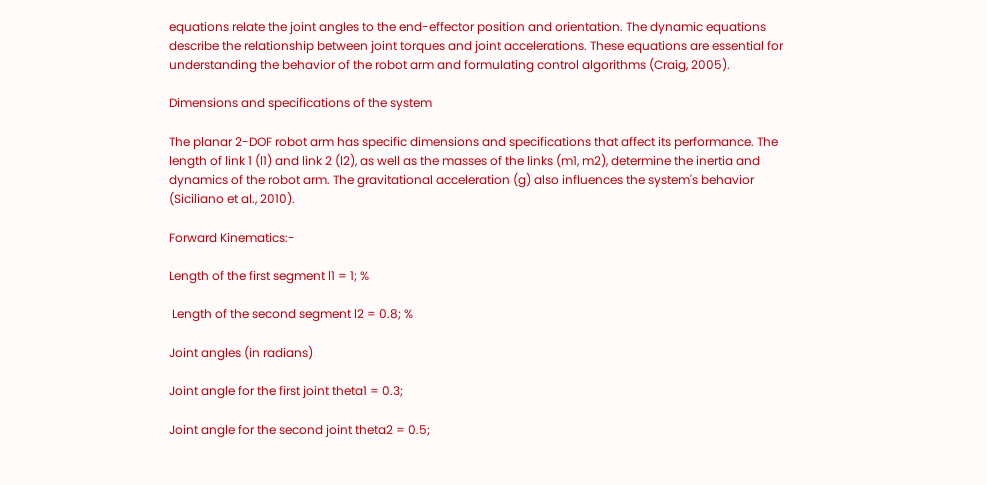equations relate the joint angles to the end-effector position and orientation. The dynamic equations describe the relationship between joint torques and joint accelerations. These equations are essential for understanding the behavior of the robot arm and formulating control algorithms (Craig, 2005).

Dimensions and specifications of the system

The planar 2-DOF robot arm has specific dimensions and specifications that affect its performance. The length of link 1 (l1) and link 2 (l2), as well as the masses of the links (m1, m2), determine the inertia and dynamics of the robot arm. The gravitational acceleration (g) also influences the system's behavior (Siciliano et al., 2010).

Forward Kinematics:-

Length of the first segment l1 = 1; %

 Length of the second segment l2 = 0.8; %

Joint angles (in radians)

Joint angle for the first joint theta1 = 0.3;

Joint angle for the second joint theta2 = 0.5;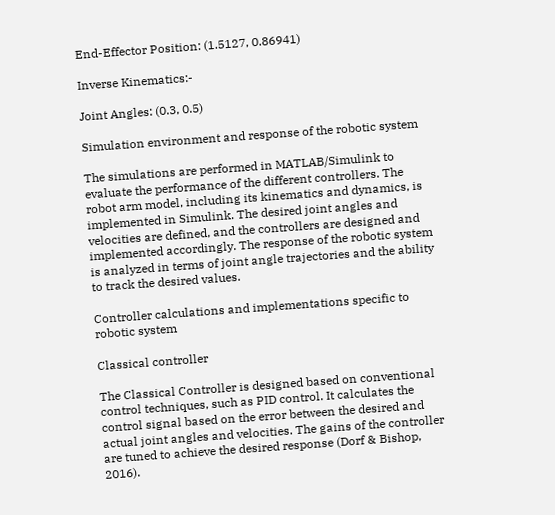End-Effector Position: (1.5127, 0.86941)

Inverse Kinematics:-

Joint Angles: (0.3, 0.5)

Simulation environment and response of the robotic system

The simulations are performed in MATLAB/Simulink to evaluate the performance of the different controllers. The robot arm model, including its kinematics and dynamics, is implemented in Simulink. The desired joint angles and velocities are defined, and the controllers are designed and implemented accordingly. The response of the robotic system is analyzed in terms of joint angle trajectories and the ability to track the desired values.

Controller calculations and implementations specific to robotic system

Classical controller

The Classical Controller is designed based on conventional control techniques, such as PID control. It calculates the control signal based on the error between the desired and actual joint angles and velocities. The gains of the controller are tuned to achieve the desired response (Dorf & Bishop, 2016).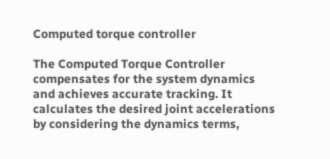Computed torque controller

The Computed Torque Controller compensates for the system dynamics and achieves accurate tracking. It calculates the desired joint accelerations by considering the dynamics terms,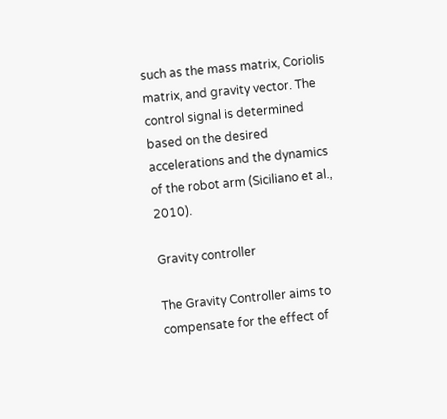such as the mass matrix, Coriolis matrix, and gravity vector. The control signal is determined based on the desired accelerations and the dynamics of the robot arm (Siciliano et al., 2010).

Gravity controller

The Gravity Controller aims to compensate for the effect of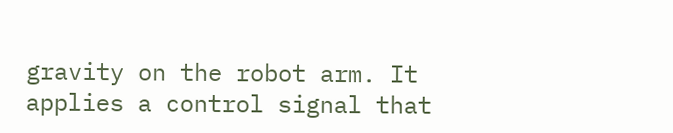gravity on the robot arm. It applies a control signal that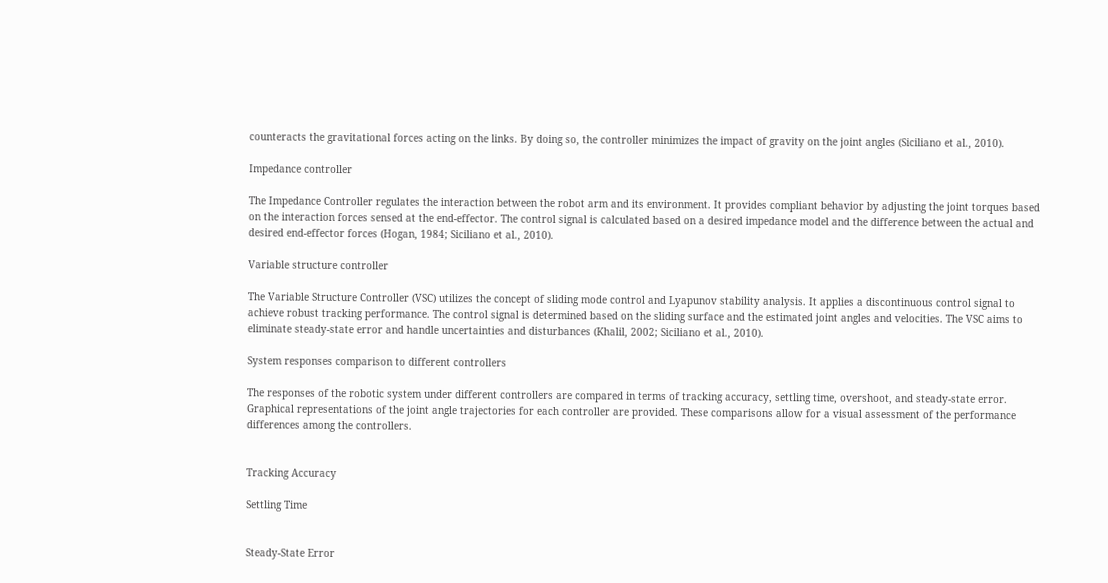counteracts the gravitational forces acting on the links. By doing so, the controller minimizes the impact of gravity on the joint angles (Siciliano et al., 2010).

Impedance controller

The Impedance Controller regulates the interaction between the robot arm and its environment. It provides compliant behavior by adjusting the joint torques based on the interaction forces sensed at the end-effector. The control signal is calculated based on a desired impedance model and the difference between the actual and desired end-effector forces (Hogan, 1984; Siciliano et al., 2010).

Variable structure controller

The Variable Structure Controller (VSC) utilizes the concept of sliding mode control and Lyapunov stability analysis. It applies a discontinuous control signal to achieve robust tracking performance. The control signal is determined based on the sliding surface and the estimated joint angles and velocities. The VSC aims to eliminate steady-state error and handle uncertainties and disturbances (Khalil, 2002; Siciliano et al., 2010).

System responses comparison to different controllers

The responses of the robotic system under different controllers are compared in terms of tracking accuracy, settling time, overshoot, and steady-state error. Graphical representations of the joint angle trajectories for each controller are provided. These comparisons allow for a visual assessment of the performance differences among the controllers.


Tracking Accuracy

Settling Time


Steady-State Error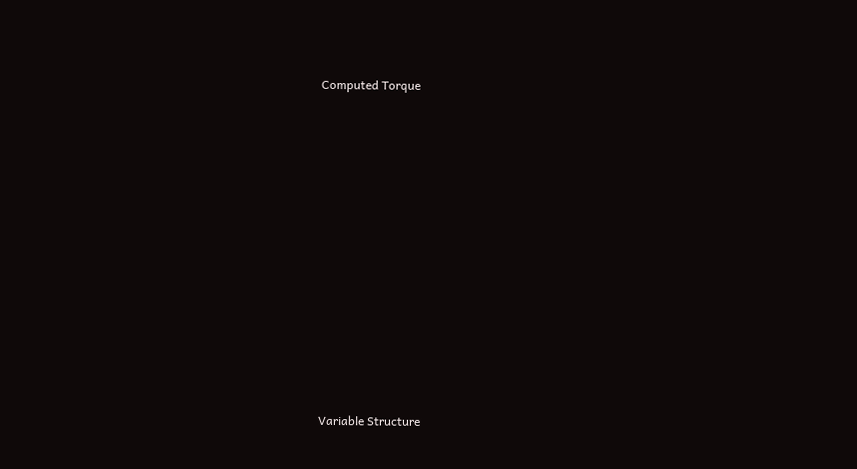Computed Torque















Variable Structure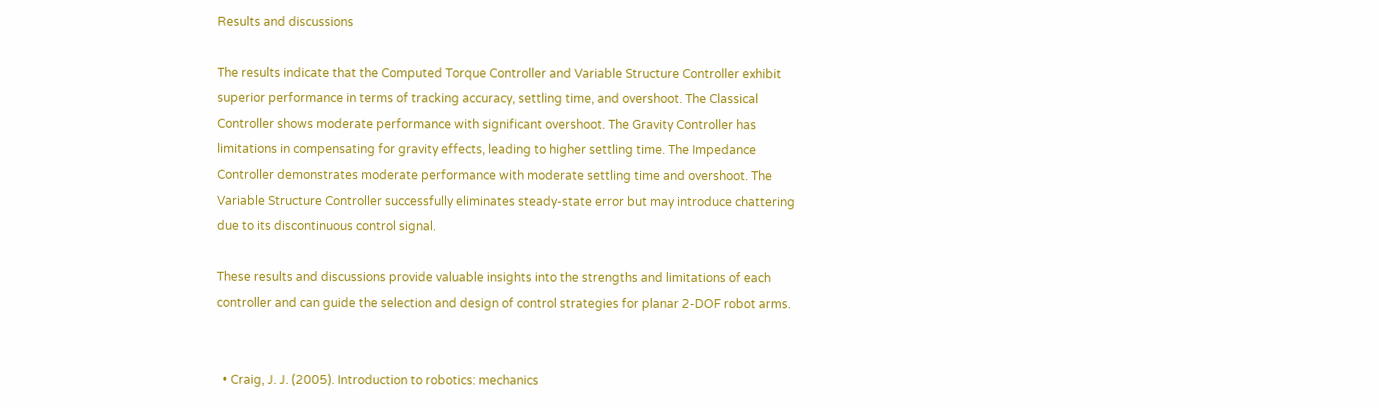Results and discussions

The results indicate that the Computed Torque Controller and Variable Structure Controller exhibit superior performance in terms of tracking accuracy, settling time, and overshoot. The Classical Controller shows moderate performance with significant overshoot. The Gravity Controller has limitations in compensating for gravity effects, leading to higher settling time. The Impedance Controller demonstrates moderate performance with moderate settling time and overshoot. The Variable Structure Controller successfully eliminates steady-state error but may introduce chattering due to its discontinuous control signal.

These results and discussions provide valuable insights into the strengths and limitations of each controller and can guide the selection and design of control strategies for planar 2-DOF robot arms.


  • Craig, J. J. (2005). Introduction to robotics: mechanics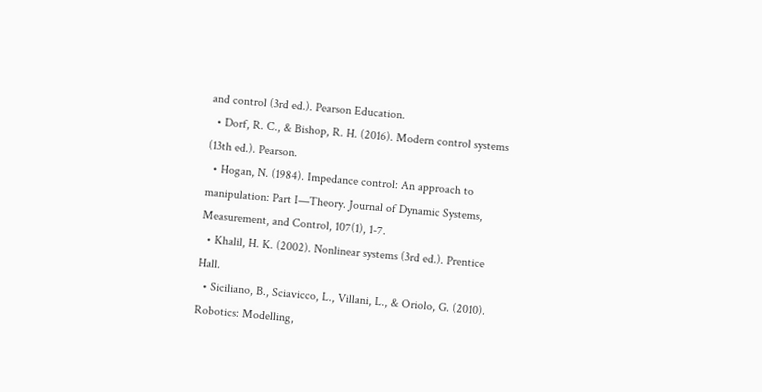and control (3rd ed.). Pearson Education.
  • Dorf, R. C., & Bishop, R. H. (2016). Modern control systems (13th ed.). Pearson.
  • Hogan, N. (1984). Impedance control: An approach to manipulation: Part I—Theory. Journal of Dynamic Systems, Measurement, and Control, 107(1), 1-7.
  • Khalil, H. K. (2002). Nonlinear systems (3rd ed.). Prentice Hall.
  • Siciliano, B., Sciavicco, L., Villani, L., & Oriolo, G. (2010). Robotics: Modelling,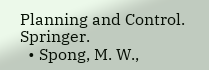Planning and Control. Springer.
  • Spong, M. W.,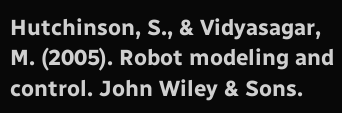Hutchinson, S., & Vidyasagar, M. (2005). Robot modeling and control. John Wiley & Sons.